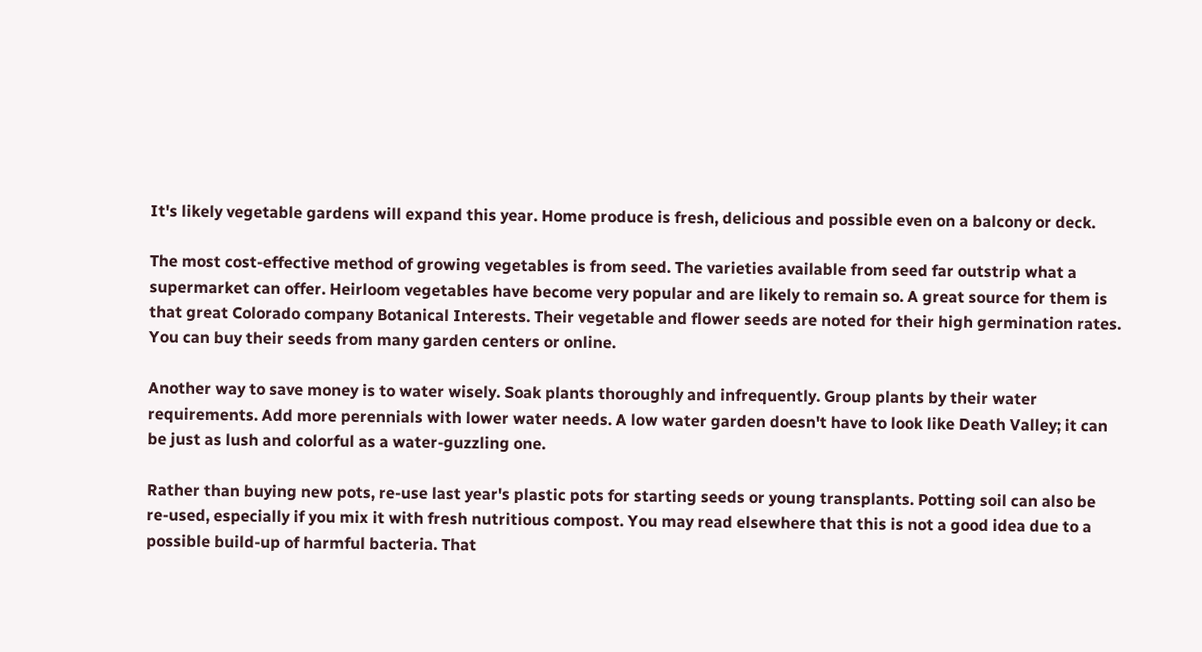It's likely vegetable gardens will expand this year. Home produce is fresh, delicious and possible even on a balcony or deck.

The most cost-effective method of growing vegetables is from seed. The varieties available from seed far outstrip what a supermarket can offer. Heirloom vegetables have become very popular and are likely to remain so. A great source for them is that great Colorado company Botanical Interests. Their vegetable and flower seeds are noted for their high germination rates. You can buy their seeds from many garden centers or online.

Another way to save money is to water wisely. Soak plants thoroughly and infrequently. Group plants by their water requirements. Add more perennials with lower water needs. A low water garden doesn't have to look like Death Valley; it can be just as lush and colorful as a water-guzzling one.

Rather than buying new pots, re-use last year's plastic pots for starting seeds or young transplants. Potting soil can also be re-used, especially if you mix it with fresh nutritious compost. You may read elsewhere that this is not a good idea due to a possible build-up of harmful bacteria. That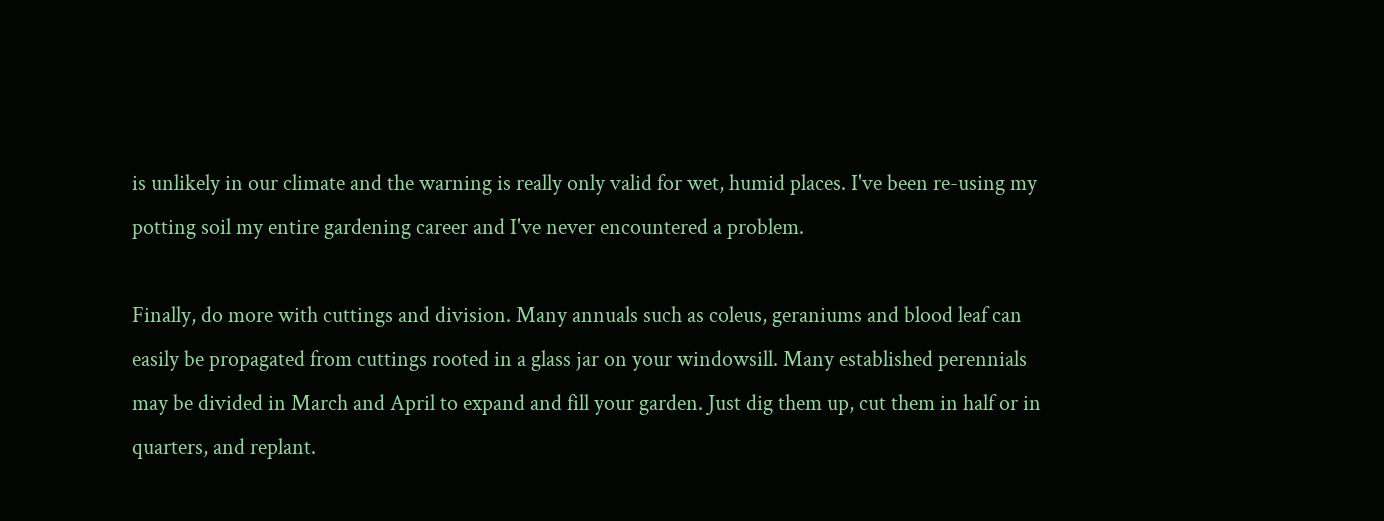is unlikely in our climate and the warning is really only valid for wet, humid places. I've been re-using my potting soil my entire gardening career and I've never encountered a problem.

Finally, do more with cuttings and division. Many annuals such as coleus, geraniums and blood leaf can easily be propagated from cuttings rooted in a glass jar on your windowsill. Many established perennials may be divided in March and April to expand and fill your garden. Just dig them up, cut them in half or in quarters, and replant.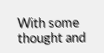With some thought and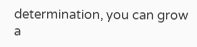determination, you can grow a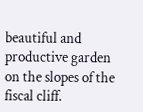beautiful and productive garden on the slopes of the fiscal cliff.